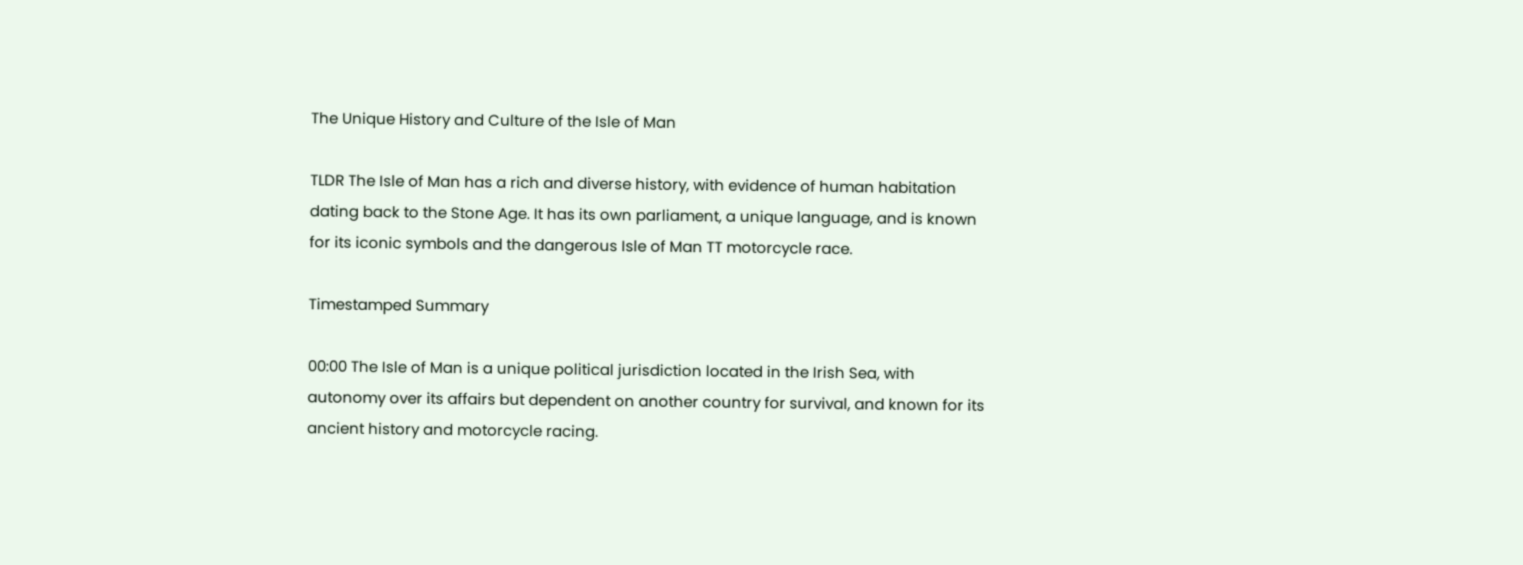The Unique History and Culture of the Isle of Man

TLDR The Isle of Man has a rich and diverse history, with evidence of human habitation dating back to the Stone Age. It has its own parliament, a unique language, and is known for its iconic symbols and the dangerous Isle of Man TT motorcycle race.

Timestamped Summary

00:00 The Isle of Man is a unique political jurisdiction located in the Irish Sea, with autonomy over its affairs but dependent on another country for survival, and known for its ancient history and motorcycle racing.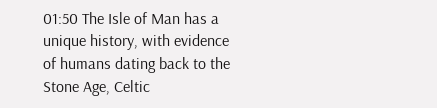01:50 The Isle of Man has a unique history, with evidence of humans dating back to the Stone Age, Celtic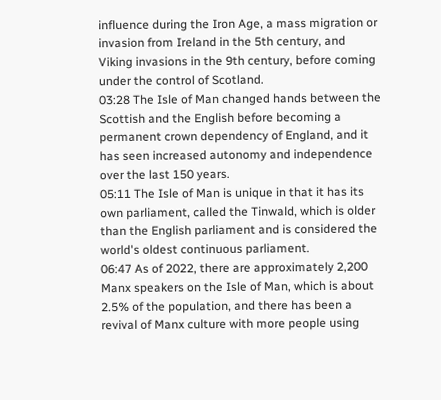influence during the Iron Age, a mass migration or invasion from Ireland in the 5th century, and Viking invasions in the 9th century, before coming under the control of Scotland.
03:28 The Isle of Man changed hands between the Scottish and the English before becoming a permanent crown dependency of England, and it has seen increased autonomy and independence over the last 150 years.
05:11 The Isle of Man is unique in that it has its own parliament, called the Tinwald, which is older than the English parliament and is considered the world's oldest continuous parliament.
06:47 As of 2022, there are approximately 2,200 Manx speakers on the Isle of Man, which is about 2.5% of the population, and there has been a revival of Manx culture with more people using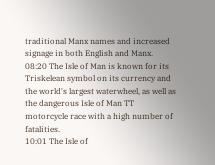traditional Manx names and increased signage in both English and Manx.
08:20 The Isle of Man is known for its Triskelean symbol on its currency and the world's largest waterwheel, as well as the dangerous Isle of Man TT motorcycle race with a high number of fatalities.
10:01 The Isle of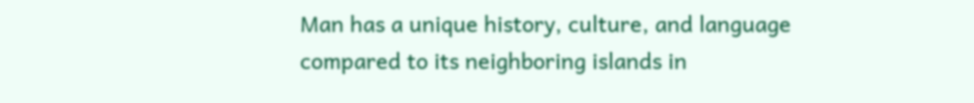Man has a unique history, culture, and language compared to its neighboring islands in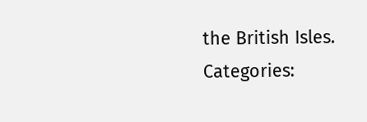the British Isles.
Categories: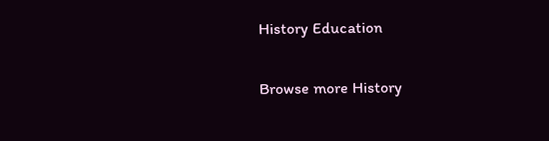History Education

Browse more History